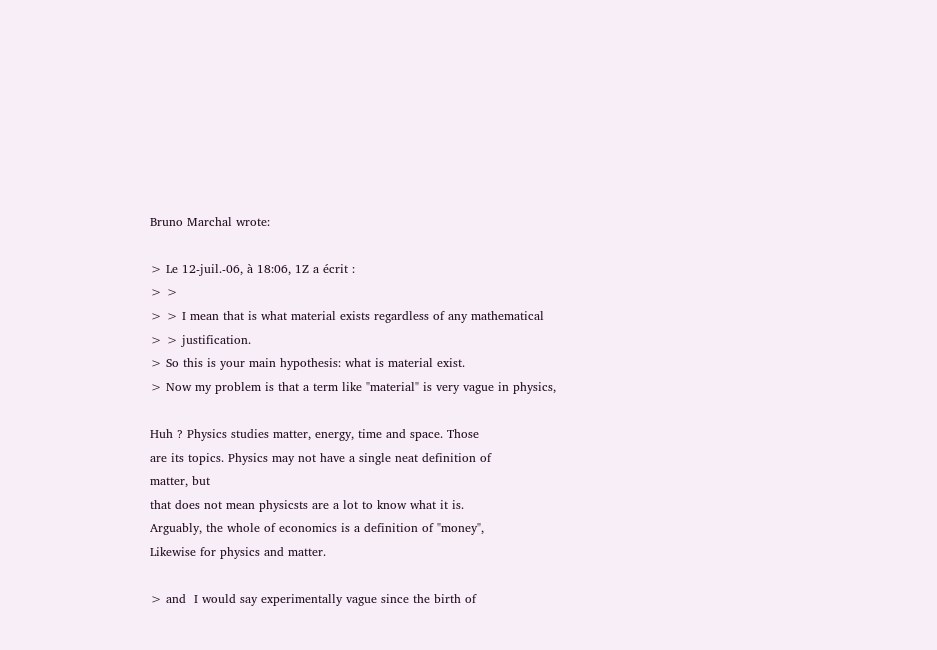Bruno Marchal wrote:

> Le 12-juil.-06, à 18:06, 1Z a écrit :
> >
> > I mean that is what material exists regardless of any mathematical
> > justification.
> So this is your main hypothesis: what is material exist.
> Now my problem is that a term like "material" is very vague in physics,

Huh ? Physics studies matter, energy, time and space. Those
are its topics. Physics may not have a single neat definition of
matter, but
that does not mean physicsts are a lot to know what it is.
Arguably, the whole of economics is a definition of "money",
Likewise for physics and matter.

> and  I would say experimentally vague since the birth of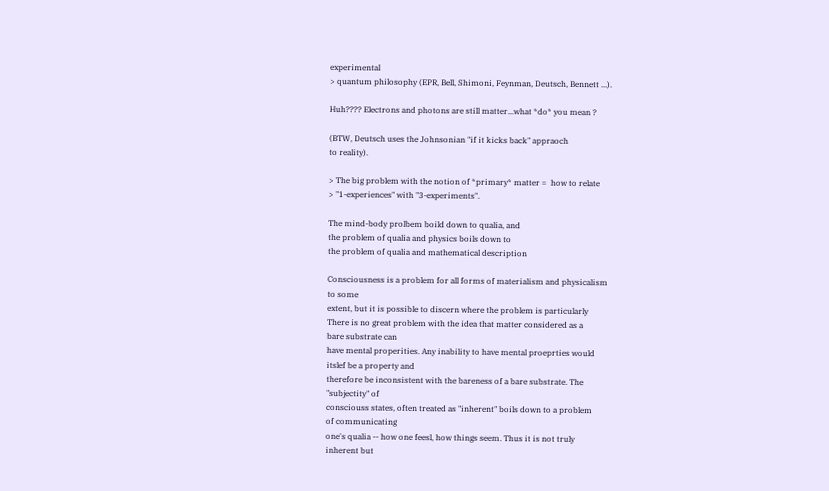experimental
> quantum philosophy (EPR, Bell, Shimoni, Feynman, Deutsch, Bennett ...).

Huh???? Electrons and photons are still matter...what *do* you mean ?

(BTW, Deutsch uses the Johnsonian "if it kicks back" appraoch
to reality).

> The big problem with the notion of *primary* matter =  how to relate
> "1-experiences" with "3-experiments".

The mind-body prolbem boild down to qualia, and
the problem of qualia and physics boils down to
the problem of qualia and mathematical description

Consciousness is a problem for all forms of materialism and physicalism
to some
extent, but it is possible to discern where the problem is particularly
There is no great problem with the idea that matter considered as a
bare substrate can
have mental properities. Any inability to have mental proeprties would
itslef be a property and
therefore be inconsistent with the bareness of a bare substrate. The
"subjectity" of
consciouss states, often treated as "inherent" boils down to a problem
of communicating
one's qualia -- how one feesl, how things seem. Thus it is not truly
inherent but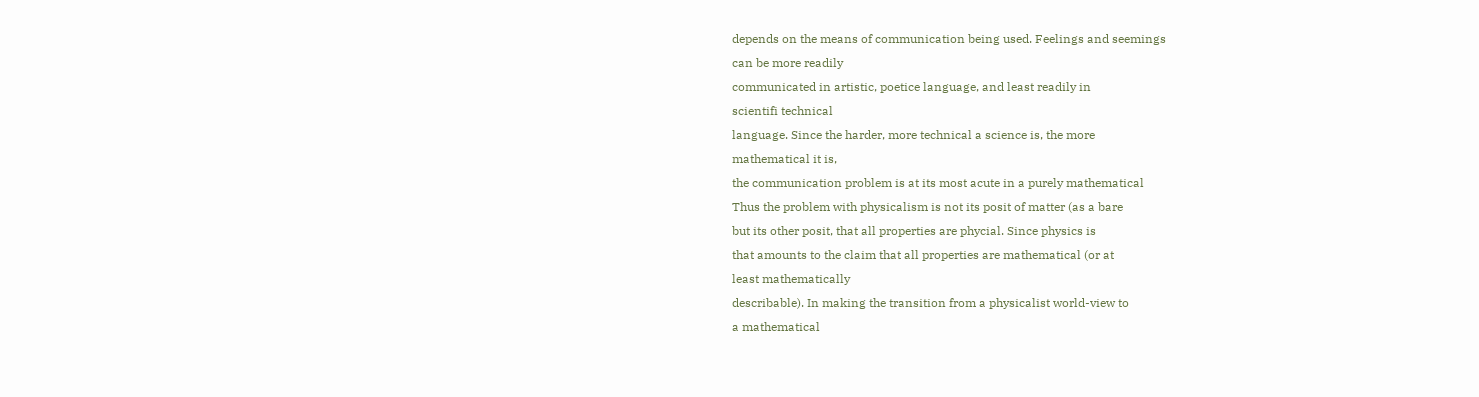depends on the means of communication being used. Feelings and seemings
can be more readily
communicated in artistic, poetice language, and least readily in
scientifi technical
language. Since the harder, more technical a science is, the more
mathematical it is,
the communication problem is at its most acute in a purely mathematical
Thus the problem with physicalism is not its posit of matter (as a bare
but its other posit, that all properties are phycial. Since physics is
that amounts to the claim that all properties are mathematical (or at
least mathematically
describable). In making the transition from a physicalist world-view to
a mathematical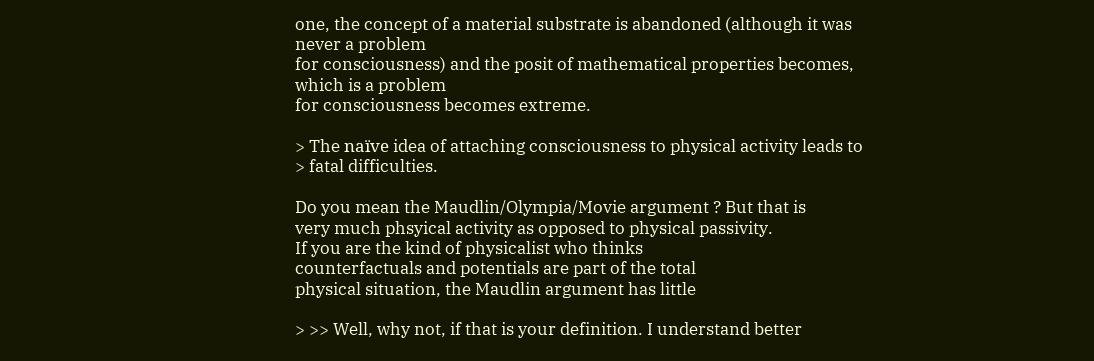one, the concept of a material substrate is abandoned (although it was
never a problem
for consciousness) and the posit of mathematical properties becomes,
which is a problem
for consciousness becomes extreme.

> The naïve idea of attaching consciousness to physical activity leads to
> fatal difficulties.

Do you mean the Maudlin/Olympia/Movie argument ? But that is
very much phsyical activity as opposed to physical passivity.
If you are the kind of physicalist who thinks
counterfactuals and potentials are part of the total
physical situation, the Maudlin argument has little

> >> Well, why not, if that is your definition. I understand better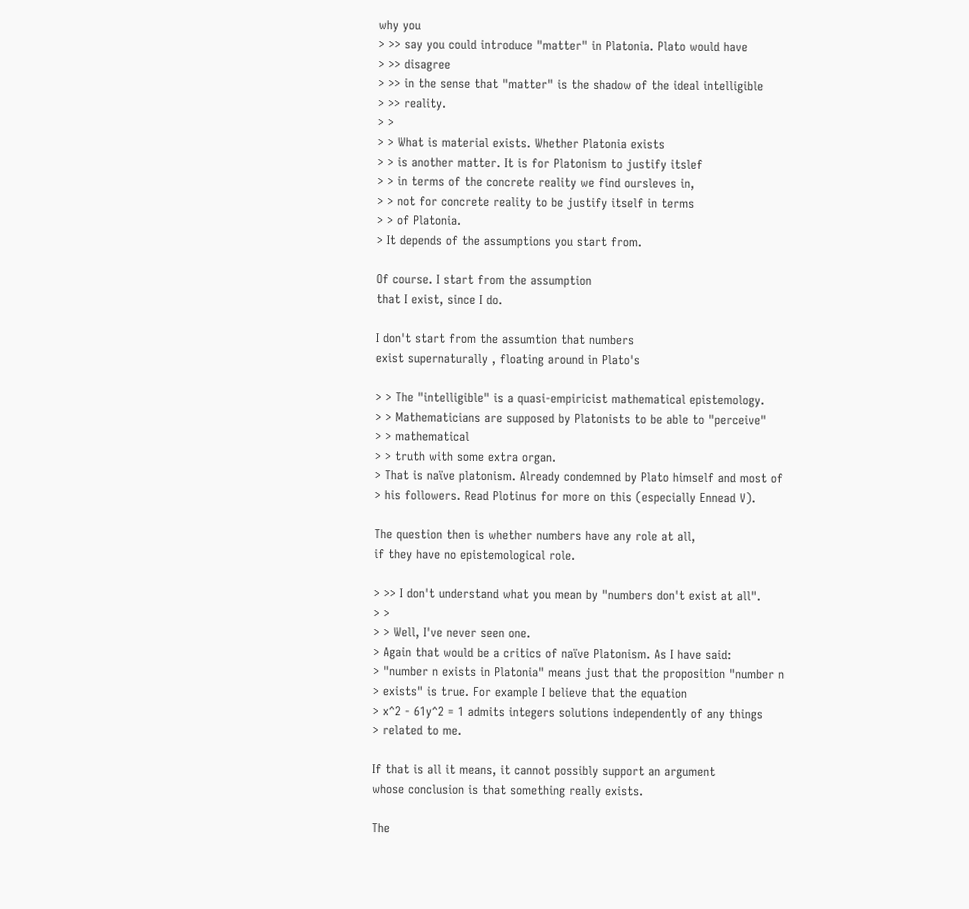why you
> >> say you could introduce "matter" in Platonia. Plato would have
> >> disagree
> >> in the sense that "matter" is the shadow of the ideal intelligible
> >> reality.
> >
> > What is material exists. Whether Platonia exists
> > is another matter. It is for Platonism to justify itslef
> > in terms of the concrete reality we find oursleves in,
> > not for concrete reality to be justify itself in terms
> > of Platonia.
> It depends of the assumptions you start from.

Of course. I start from the assumption
that I exist, since I do.

I don't start from the assumtion that numbers
exist supernaturally , floating around in Plato's

> > The "intelligible" is a quasi-empiricist mathematical epistemology.
> > Mathematicians are supposed by Platonists to be able to "perceive"
> > mathematical
> > truth with some extra organ.
> That is naïve platonism. Already condemned by Plato himself and most of
> his followers. Read Plotinus for more on this (especially Ennead V).

The question then is whether numbers have any role at all,
if they have no epistemological role.

> >> I don't understand what you mean by "numbers don't exist at all".
> >
> > Well, I've never seen one.
> Again that would be a critics of naïve Platonism. As I have said:
> "number n exists in Platonia" means just that the proposition "number n
> exists" is true. For example I believe that the equation
> x^2 - 61y^2 = 1 admits integers solutions independently of any things
> related to me.

If that is all it means, it cannot possibly support an argument
whose conclusion is that something really exists.

The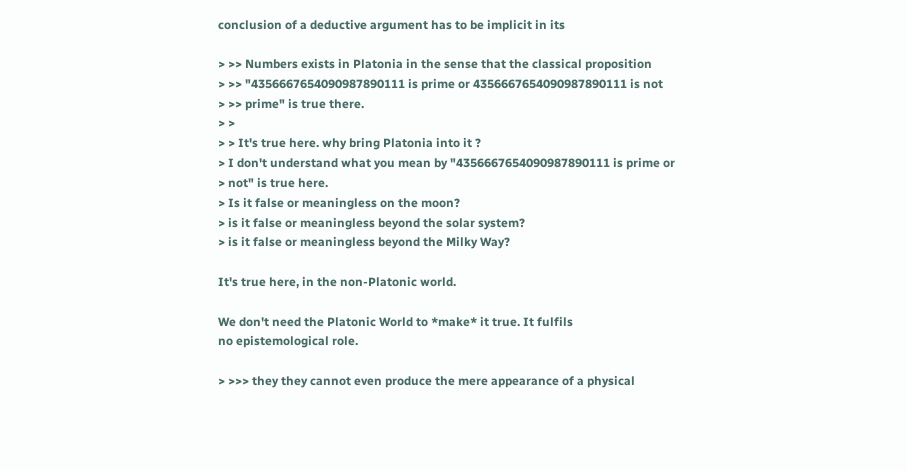conclusion of a deductive argument has to be implicit in its

> >> Numbers exists in Platonia in the sense that the classical proposition
> >> "4356667654090987890111 is prime or 4356667654090987890111 is not
> >> prime" is true there.
> >
> > It's true here. why bring Platonia into it ?
> I don't understand what you mean by "4356667654090987890111 is prime or
> not" is true here.
> Is it false or meaningless on the moon?
> is it false or meaningless beyond the solar system?
> is it false or meaningless beyond the Milky Way?

It's true here, in the non-Platonic world.

We don't need the Platonic World to *make* it true. It fulfils
no epistemological role.

> >>> they they cannot even produce the mere appearance of a physical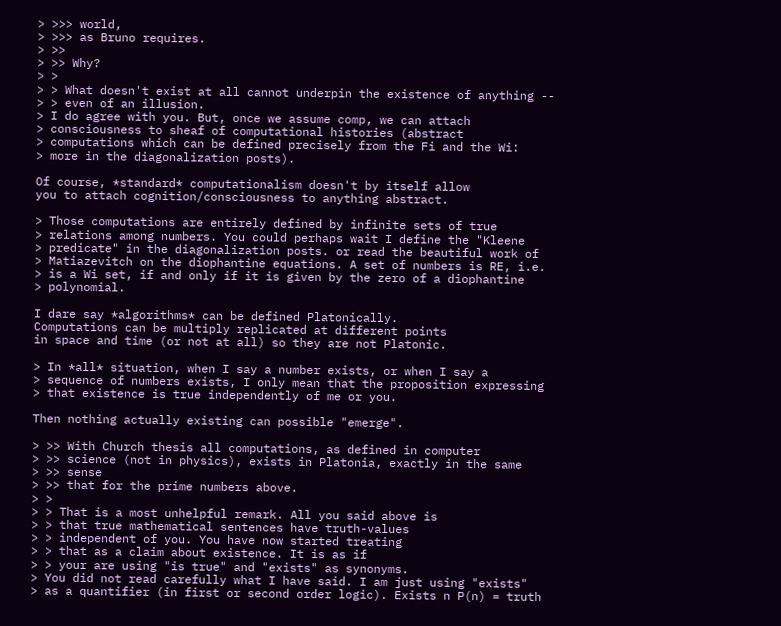> >>> world,
> >>> as Bruno requires.
> >>
> >> Why?
> >
> > What doesn't exist at all cannot underpin the existence of anything --
> > even of an illusion.
> I do agree with you. But, once we assume comp, we can attach
> consciousness to sheaf of computational histories (abstract
> computations which can be defined precisely from the Fi and the Wi:
> more in the diagonalization posts).

Of course, *standard* computationalism doesn't by itself allow
you to attach cognition/consciousness to anything abstract.

> Those computations are entirely defined by infinite sets of true
> relations among numbers. You could perhaps wait I define the "Kleene
> predicate" in the diagonalization posts. or read the beautiful work of
> Matiazevitch on the diophantine equations. A set of numbers is RE, i.e.
> is a Wi set, if and only if it is given by the zero of a diophantine
> polynomial.

I dare say *algorithms* can be defined Platonically.
Computations can be multiply replicated at different points
in space and time (or not at all) so they are not Platonic.

> In *all* situation, when I say a number exists, or when I say a
> sequence of numbers exists, I only mean that the proposition expressing
> that existence is true independently of me or you.

Then nothing actually existing can possible "emerge".

> >> With Church thesis all computations, as defined in computer
> >> science (not in physics), exists in Platonia, exactly in the same
> >> sense
> >> that for the prime numbers above.
> >
> > That is a most unhelpful remark. All you said above is
> > that true mathematical sentences have truth-values
> > independent of you. You have now started treating
> > that as a claim about existence. It is as if
> > your are using "is true" and "exists" as synonyms.
> You did not read carefully what I have said. I am just using "exists"
> as a quantifier (in first or second order logic). Exists n P(n) = truth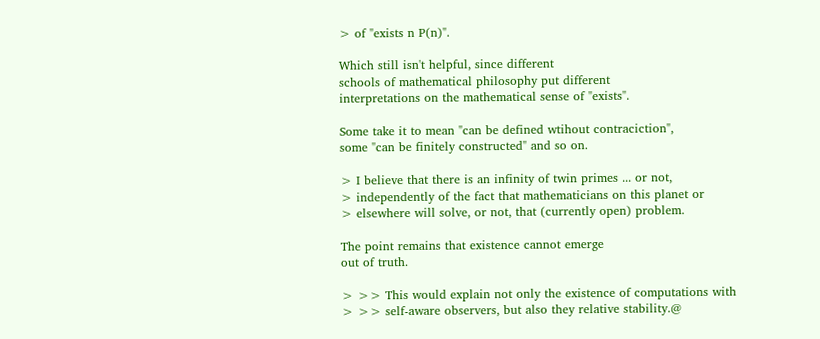> of "exists n P(n)".

Which still isn't helpful, since different
schools of mathematical philosophy put different
interpretations on the mathematical sense of "exists".

Some take it to mean "can be defined wtihout contraciction",
some "can be finitely constructed" and so on.

> I believe that there is an infinity of twin primes ... or not,
> independently of the fact that mathematicians on this planet or
> elsewhere will solve, or not, that (currently open) problem.

The point remains that existence cannot emerge
out of truth.

> >> This would explain not only the existence of computations with
> >> self-aware observers, but also they relative stability.@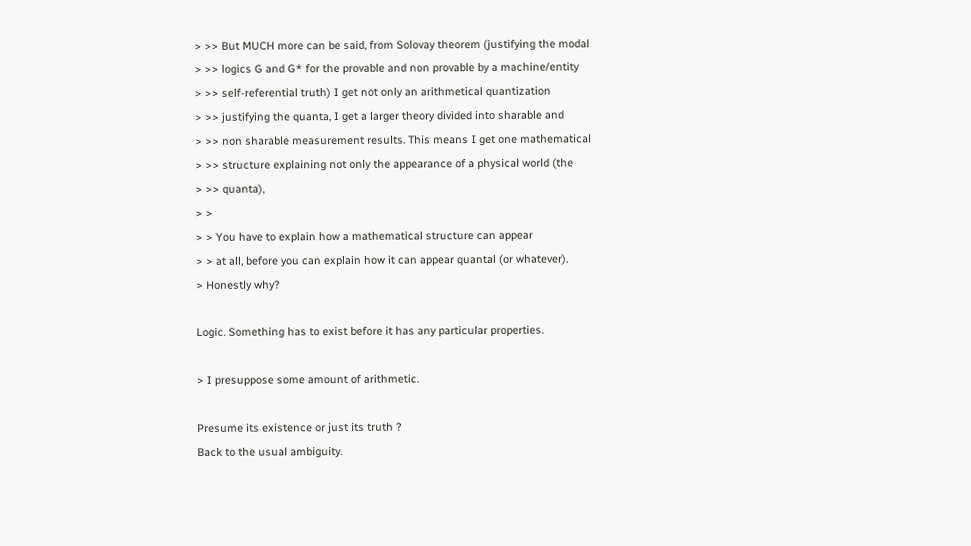> >> But MUCH more can be said, from Solovay theorem (justifying the modal
> >> logics G and G* for the provable and non provable by a machine/entity
> >> self-referential truth) I get not only an arithmetical quantization
> >> justifying the quanta, I get a larger theory divided into sharable and
> >> non sharable measurement results. This means I get one mathematical
> >> structure explaining not only the appearance of a physical world (the
> >> quanta),
> >
> > You have to explain how a mathematical structure can appear
> > at all, before you can explain how it can appear quantal (or whatever).
> Honestly why?

Logic. Something has to exist before it has any particular properties.

> I presuppose some amount of arithmetic.

Presume its existence or just its truth ?
Back to the usual ambiguity.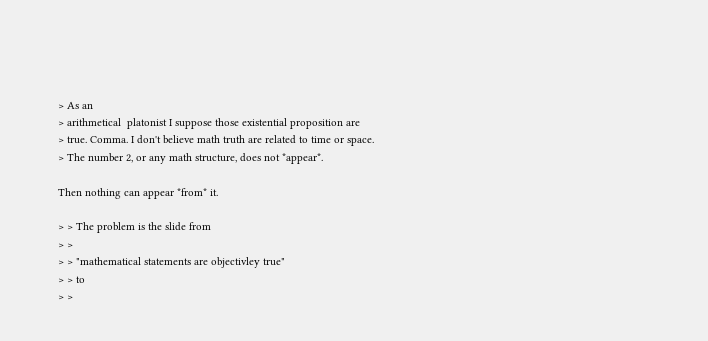> As an
> arithmetical  platonist I suppose those existential proposition are
> true. Comma. I don't believe math truth are related to time or space.
> The number 2, or any math structure, does not *appear*.

Then nothing can appear *from* it.

> > The problem is the slide from
> >
> > "mathematical statements are objectivley true"
> > to
> >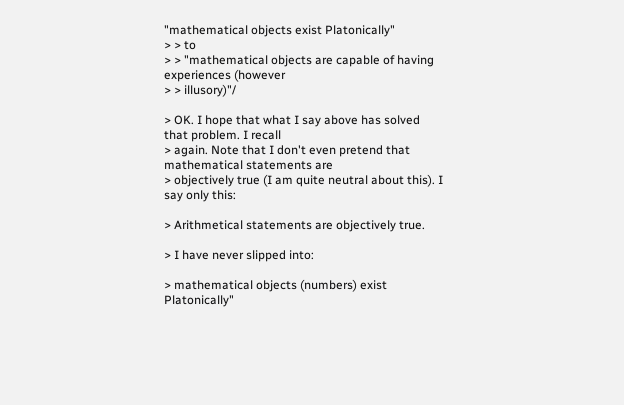"mathematical objects exist Platonically"
> > to
> > "mathematical objects are capable of having experiences (however
> > illusory)"/

> OK. I hope that what I say above has solved that problem. I recall
> again. Note that I don't even pretend that mathematical statements are
> objectively true (I am quite neutral about this). I say only this:

> Arithmetical statements are objectively true.

> I have never slipped into:

> mathematical objects (numbers) exist Platonically"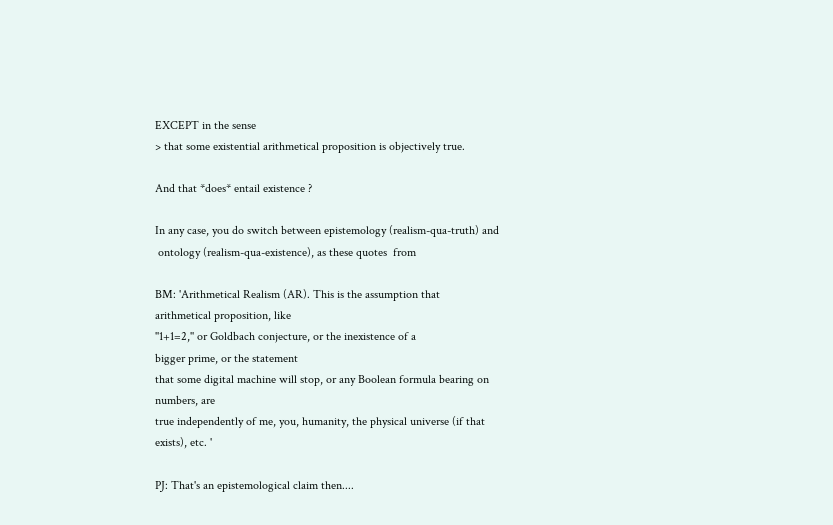EXCEPT in the sense
> that some existential arithmetical proposition is objectively true.

And that *does* entail existence ?

In any case, you do switch between epistemology (realism-qua-truth) and
 ontology (realism-qua-existence), as these quotes  from

BM: 'Arithmetical Realism (AR). This is the assumption that
arithmetical proposition, like
''1+1=2,'' or Goldbach conjecture, or the inexistence of a
bigger prime, or the statement
that some digital machine will stop, or any Boolean formula bearing on
numbers, are
true independently of me, you, humanity, the physical universe (if that
exists), etc. '

PJ: That's an epistemological claim then....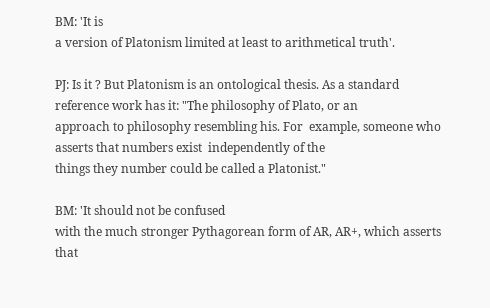BM: 'It is
a version of Platonism limited at least to arithmetical truth'.

PJ: Is it ? But Platonism is an ontological thesis. As a standard
reference work has it: "The philosophy of Plato, or an
approach to philosophy resembling his. For  example, someone who
asserts that numbers exist  independently of the
things they number could be called a Platonist."

BM: 'It should not be confused
with the much stronger Pythagorean form of AR, AR+, which asserts that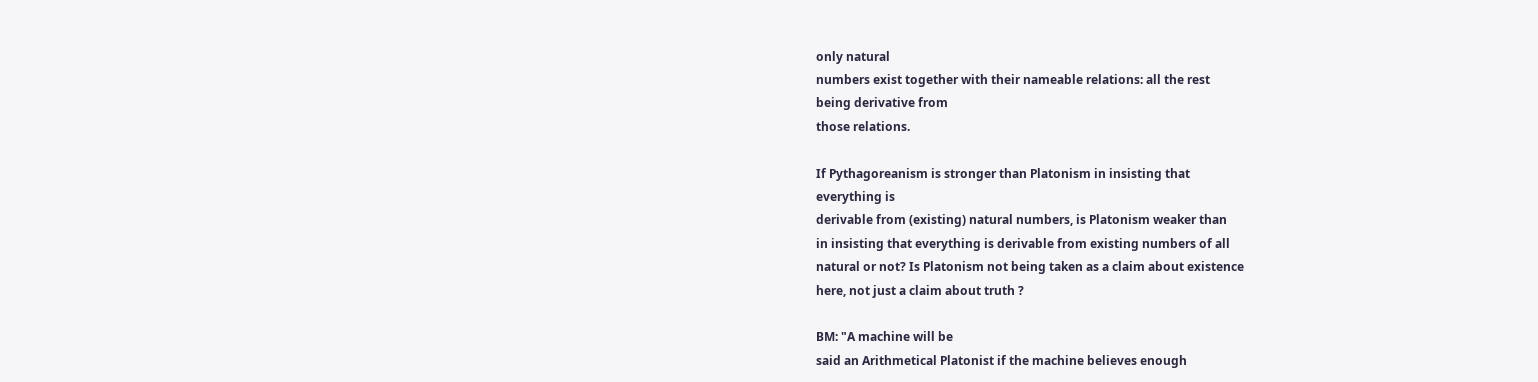only natural
numbers exist together with their nameable relations: all the rest
being derivative from
those relations.

If Pythagoreanism is stronger than Platonism in insisting that
everything is
derivable from (existing) natural numbers, is Platonism weaker than
in insisting that everything is derivable from existing numbers of all
natural or not? Is Platonism not being taken as a claim about existence
here, not just a claim about truth ?

BM: "A machine will be
said an Arithmetical Platonist if the machine believes enough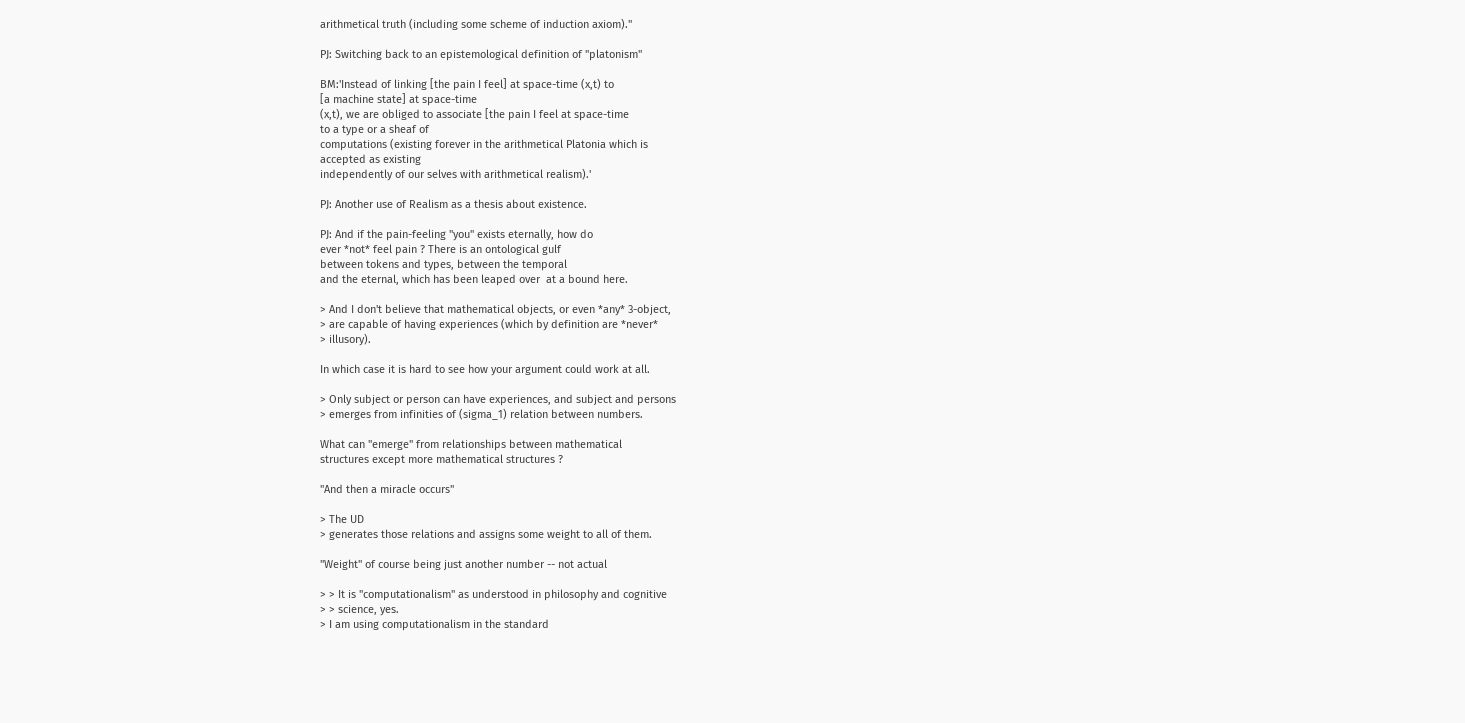arithmetical truth (including some scheme of induction axiom)."

PJ: Switching back to an epistemological definition of "platonism"

BM:'Instead of linking [the pain I feel] at space-time (x,t) to
[a machine state] at space-time
(x,t), we are obliged to associate [the pain I feel at space-time
to a type or a sheaf of
computations (existing forever in the arithmetical Platonia which is
accepted as existing
independently of our selves with arithmetical realism).'

PJ: Another use of Realism as a thesis about existence.

PJ: And if the pain-feeling "you" exists eternally, how do
ever *not* feel pain ? There is an ontological gulf
between tokens and types, between the temporal
and the eternal, which has been leaped over  at a bound here.

> And I don't believe that mathematical objects, or even *any* 3-object,
> are capable of having experiences (which by definition are *never*
> illusory).

In which case it is hard to see how your argument could work at all.

> Only subject or person can have experiences, and subject and persons
> emerges from infinities of (sigma_1) relation between numbers.

What can "emerge" from relationships between mathematical
structures except more mathematical structures ?

"And then a miracle occurs"

> The UD
> generates those relations and assigns some weight to all of them.

"Weight" of course being just another number -- not actual

> > It is "computationalism" as understood in philosophy and cognitive
> > science, yes.
> I am using computationalism in the standard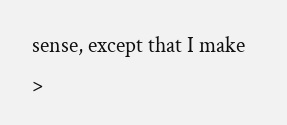sense, except that I make
>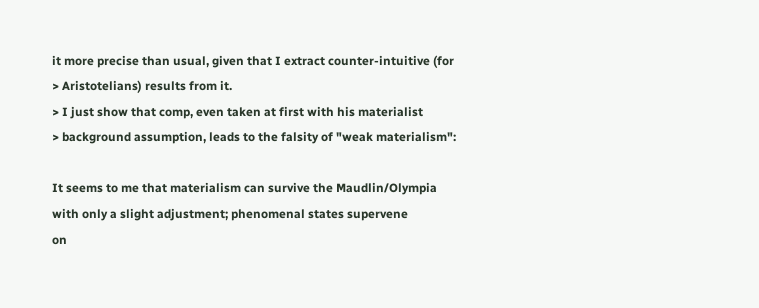it more precise than usual, given that I extract counter-intuitive (for
> Aristotelians) results from it.
> I just show that comp, even taken at first with his materialist
> background assumption, leads to the falsity of "weak materialism":

It seems to me that materialism can survive the Maudlin/Olympia
with only a slight adjustment; phenomenal states supervene
on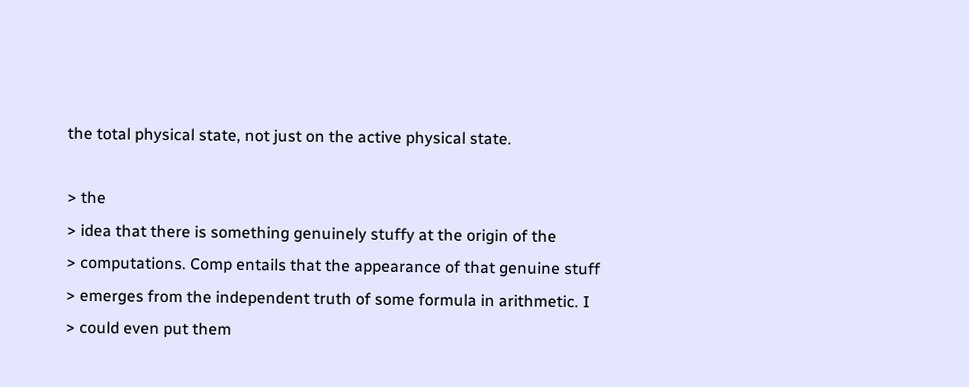the total physical state, not just on the active physical state.

> the
> idea that there is something genuinely stuffy at the origin of the
> computations. Comp entails that the appearance of that genuine stuff
> emerges from the independent truth of some formula in arithmetic. I
> could even put them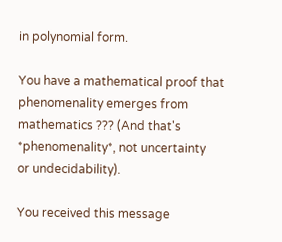in polynomial form.

You have a mathematical proof that phenomenality emerges from
mathematics ??? (And that's *phenomenality*, not uncertainty
or undecidability).

You received this message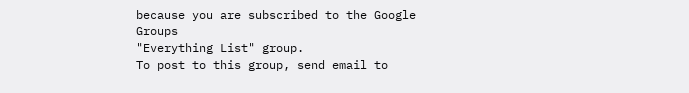because you are subscribed to the Google Groups
"Everything List" group.
To post to this group, send email to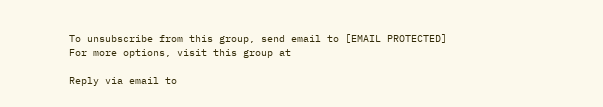To unsubscribe from this group, send email to [EMAIL PROTECTED]
For more options, visit this group at

Reply via email to